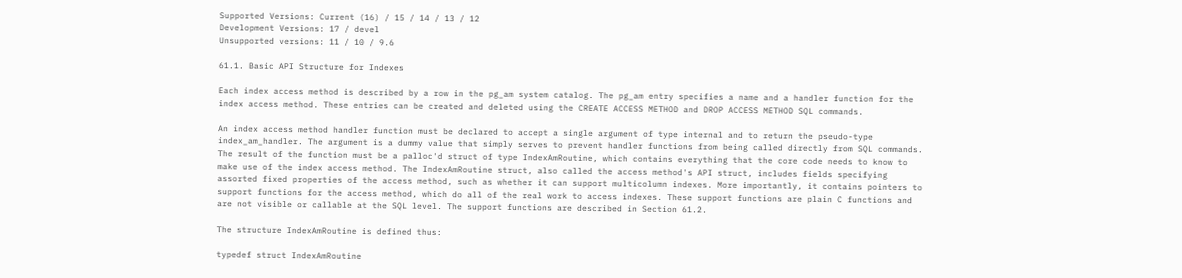Supported Versions: Current (16) / 15 / 14 / 13 / 12
Development Versions: 17 / devel
Unsupported versions: 11 / 10 / 9.6

61.1. Basic API Structure for Indexes

Each index access method is described by a row in the pg_am system catalog. The pg_am entry specifies a name and a handler function for the index access method. These entries can be created and deleted using the CREATE ACCESS METHOD and DROP ACCESS METHOD SQL commands.

An index access method handler function must be declared to accept a single argument of type internal and to return the pseudo-type index_am_handler. The argument is a dummy value that simply serves to prevent handler functions from being called directly from SQL commands. The result of the function must be a palloc'd struct of type IndexAmRoutine, which contains everything that the core code needs to know to make use of the index access method. The IndexAmRoutine struct, also called the access method's API struct, includes fields specifying assorted fixed properties of the access method, such as whether it can support multicolumn indexes. More importantly, it contains pointers to support functions for the access method, which do all of the real work to access indexes. These support functions are plain C functions and are not visible or callable at the SQL level. The support functions are described in Section 61.2.

The structure IndexAmRoutine is defined thus:

typedef struct IndexAmRoutine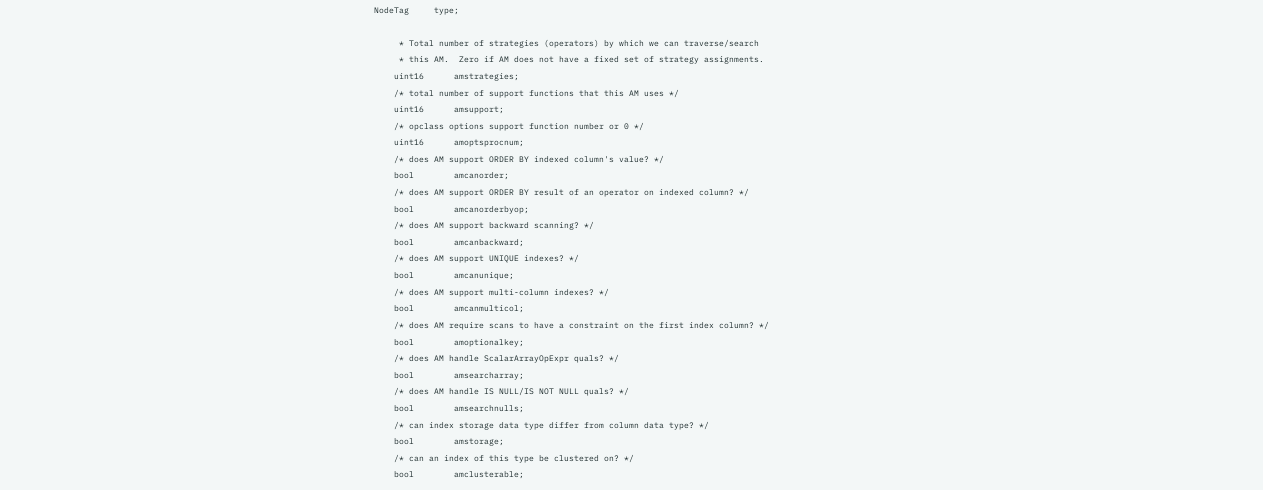NodeTag     type;

     * Total number of strategies (operators) by which we can traverse/search
     * this AM.  Zero if AM does not have a fixed set of strategy assignments.
    uint16      amstrategies;
    /* total number of support functions that this AM uses */
    uint16      amsupport;
    /* opclass options support function number or 0 */
    uint16      amoptsprocnum;
    /* does AM support ORDER BY indexed column's value? */
    bool        amcanorder;
    /* does AM support ORDER BY result of an operator on indexed column? */
    bool        amcanorderbyop;
    /* does AM support backward scanning? */
    bool        amcanbackward;
    /* does AM support UNIQUE indexes? */
    bool        amcanunique;
    /* does AM support multi-column indexes? */
    bool        amcanmulticol;
    /* does AM require scans to have a constraint on the first index column? */
    bool        amoptionalkey;
    /* does AM handle ScalarArrayOpExpr quals? */
    bool        amsearcharray;
    /* does AM handle IS NULL/IS NOT NULL quals? */
    bool        amsearchnulls;
    /* can index storage data type differ from column data type? */
    bool        amstorage;
    /* can an index of this type be clustered on? */
    bool        amclusterable;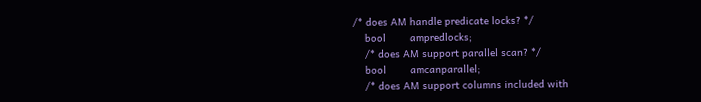/* does AM handle predicate locks? */
    bool        ampredlocks;
    /* does AM support parallel scan? */
    bool        amcanparallel;
    /* does AM support columns included with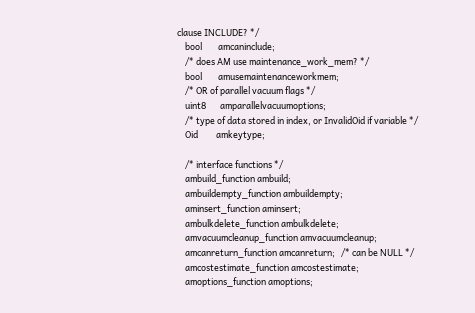clause INCLUDE? */
    bool        amcaninclude;
    /* does AM use maintenance_work_mem? */
    bool        amusemaintenanceworkmem;
    /* OR of parallel vacuum flags */
    uint8       amparallelvacuumoptions;
    /* type of data stored in index, or InvalidOid if variable */
    Oid         amkeytype;

    /* interface functions */
    ambuild_function ambuild;
    ambuildempty_function ambuildempty;
    aminsert_function aminsert;
    ambulkdelete_function ambulkdelete;
    amvacuumcleanup_function amvacuumcleanup;
    amcanreturn_function amcanreturn;   /* can be NULL */
    amcostestimate_function amcostestimate;
    amoptions_function amoptions;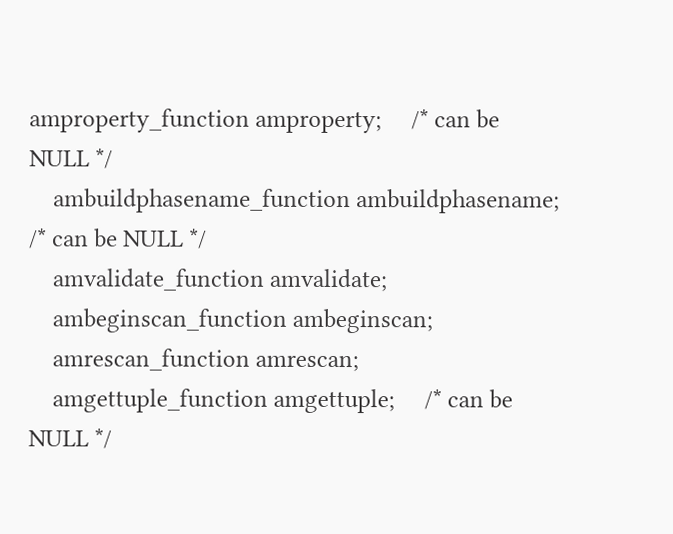amproperty_function amproperty;     /* can be NULL */
    ambuildphasename_function ambuildphasename;   /* can be NULL */
    amvalidate_function amvalidate;
    ambeginscan_function ambeginscan;
    amrescan_function amrescan;
    amgettuple_function amgettuple;     /* can be NULL */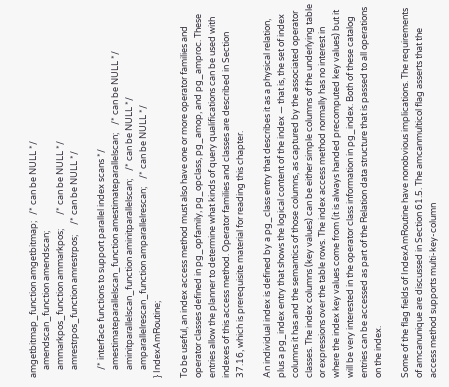amgetbitmap_function amgetbitmap;   /* can be NULL */
    amendscan_function amendscan;
    ammarkpos_function ammarkpos;       /* can be NULL */
    amrestrpos_function amrestrpos;     /* can be NULL */

    /* interface functions to support parallel index scans */
    amestimateparallelscan_function amestimateparallelscan;    /* can be NULL */
    aminitparallelscan_function aminitparallelscan;    /* can be NULL */
    amparallelrescan_function amparallelrescan;    /* can be NULL */
} IndexAmRoutine;

To be useful, an index access method must also have one or more operator families and operator classes defined in pg_opfamily, pg_opclass, pg_amop, and pg_amproc. These entries allow the planner to determine what kinds of query qualifications can be used with indexes of this access method. Operator families and classes are described in Section 37.16, which is prerequisite material for reading this chapter.

An individual index is defined by a pg_class entry that describes it as a physical relation, plus a pg_index entry that shows the logical content of the index — that is, the set of index columns it has and the semantics of those columns, as captured by the associated operator classes. The index columns (key values) can be either simple columns of the underlying table or expressions over the table rows. The index access method normally has no interest in where the index key values come from (it is always handed precomputed key values) but it will be very interested in the operator class information in pg_index. Both of these catalog entries can be accessed as part of the Relation data structure that is passed to all operations on the index.

Some of the flag fields of IndexAmRoutine have nonobvious implications. The requirements of amcanunique are discussed in Section 61.5. The amcanmulticol flag asserts that the access method supports multi-key-column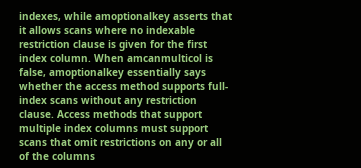indexes, while amoptionalkey asserts that it allows scans where no indexable restriction clause is given for the first index column. When amcanmulticol is false, amoptionalkey essentially says whether the access method supports full-index scans without any restriction clause. Access methods that support multiple index columns must support scans that omit restrictions on any or all of the columns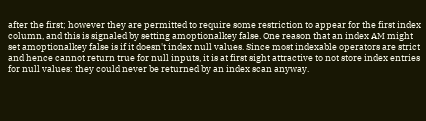after the first; however they are permitted to require some restriction to appear for the first index column, and this is signaled by setting amoptionalkey false. One reason that an index AM might set amoptionalkey false is if it doesn't index null values. Since most indexable operators are strict and hence cannot return true for null inputs, it is at first sight attractive to not store index entries for null values: they could never be returned by an index scan anyway.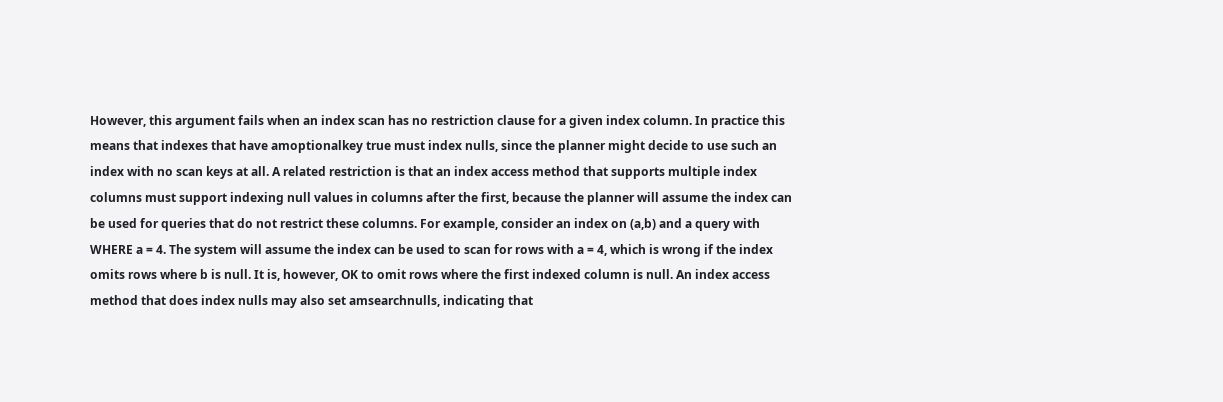However, this argument fails when an index scan has no restriction clause for a given index column. In practice this means that indexes that have amoptionalkey true must index nulls, since the planner might decide to use such an index with no scan keys at all. A related restriction is that an index access method that supports multiple index columns must support indexing null values in columns after the first, because the planner will assume the index can be used for queries that do not restrict these columns. For example, consider an index on (a,b) and a query with WHERE a = 4. The system will assume the index can be used to scan for rows with a = 4, which is wrong if the index omits rows where b is null. It is, however, OK to omit rows where the first indexed column is null. An index access method that does index nulls may also set amsearchnulls, indicating that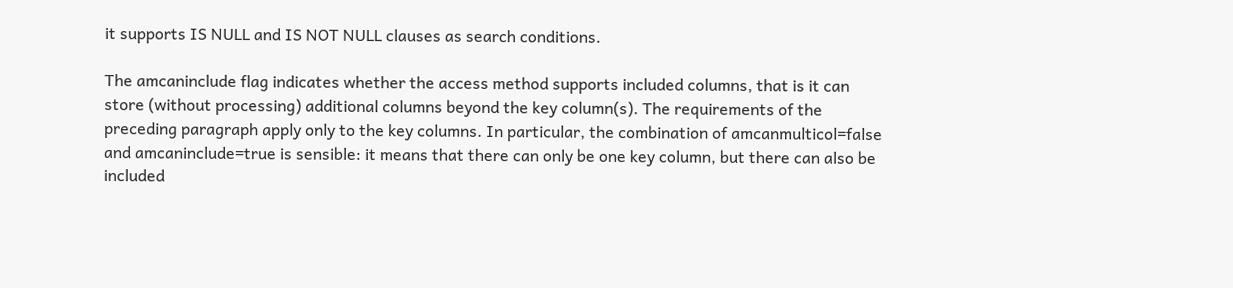it supports IS NULL and IS NOT NULL clauses as search conditions.

The amcaninclude flag indicates whether the access method supports included columns, that is it can store (without processing) additional columns beyond the key column(s). The requirements of the preceding paragraph apply only to the key columns. In particular, the combination of amcanmulticol=false and amcaninclude=true is sensible: it means that there can only be one key column, but there can also be included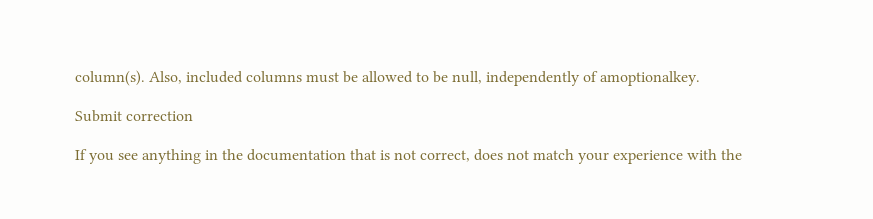column(s). Also, included columns must be allowed to be null, independently of amoptionalkey.

Submit correction

If you see anything in the documentation that is not correct, does not match your experience with the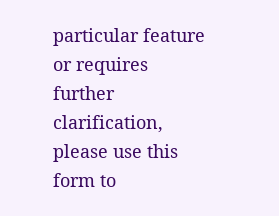particular feature or requires further clarification, please use this form to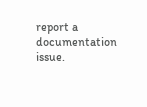report a documentation issue.